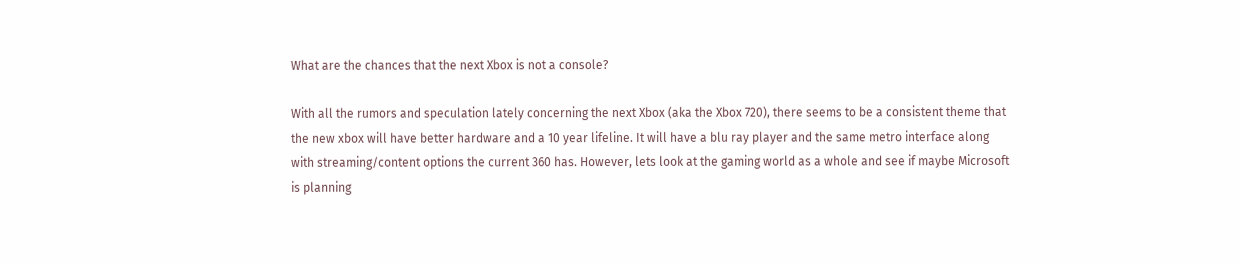What are the chances that the next Xbox is not a console?

With all the rumors and speculation lately concerning the next Xbox (aka the Xbox 720), there seems to be a consistent theme that the new xbox will have better hardware and a 10 year lifeline. It will have a blu ray player and the same metro interface along with streaming/content options the current 360 has. However, lets look at the gaming world as a whole and see if maybe Microsoft is planning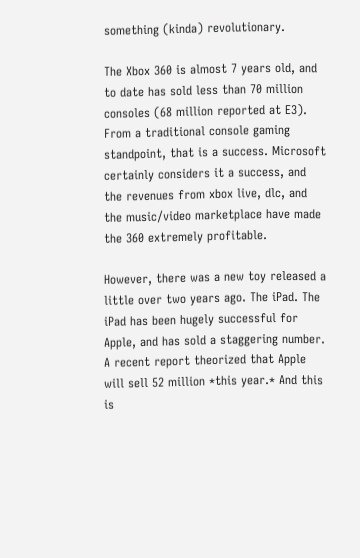something (kinda) revolutionary.

The Xbox 360 is almost 7 years old, and to date has sold less than 70 million consoles (68 million reported at E3). From a traditional console gaming standpoint, that is a success. Microsoft certainly considers it a success, and the revenues from xbox live, dlc, and the music/video marketplace have made the 360 extremely profitable.

However, there was a new toy released a little over two years ago. The iPad. The iPad has been hugely successful for Apple, and has sold a staggering number. A recent report theorized that Apple will sell 52 million *this year.* And this is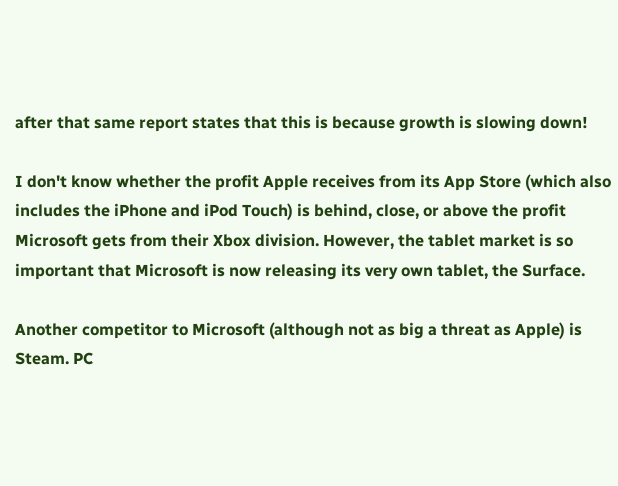after that same report states that this is because growth is slowing down!

I don't know whether the profit Apple receives from its App Store (which also includes the iPhone and iPod Touch) is behind, close, or above the profit Microsoft gets from their Xbox division. However, the tablet market is so important that Microsoft is now releasing its very own tablet, the Surface.

Another competitor to Microsoft (although not as big a threat as Apple) is Steam. PC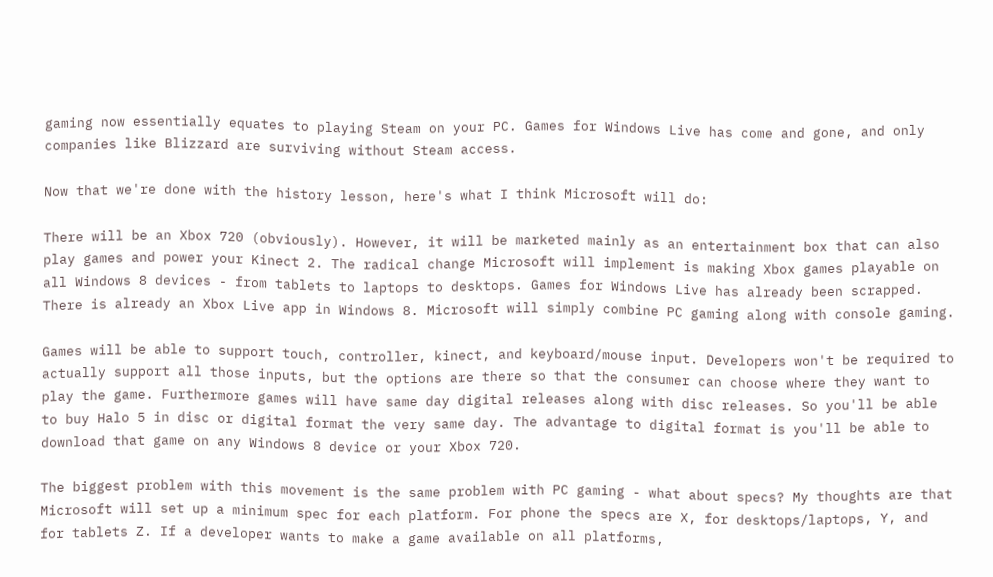gaming now essentially equates to playing Steam on your PC. Games for Windows Live has come and gone, and only companies like Blizzard are surviving without Steam access.

Now that we're done with the history lesson, here's what I think Microsoft will do:

There will be an Xbox 720 (obviously). However, it will be marketed mainly as an entertainment box that can also play games and power your Kinect 2. The radical change Microsoft will implement is making Xbox games playable on all Windows 8 devices - from tablets to laptops to desktops. Games for Windows Live has already been scrapped. There is already an Xbox Live app in Windows 8. Microsoft will simply combine PC gaming along with console gaming.

Games will be able to support touch, controller, kinect, and keyboard/mouse input. Developers won't be required to actually support all those inputs, but the options are there so that the consumer can choose where they want to play the game. Furthermore games will have same day digital releases along with disc releases. So you'll be able to buy Halo 5 in disc or digital format the very same day. The advantage to digital format is you'll be able to download that game on any Windows 8 device or your Xbox 720.

The biggest problem with this movement is the same problem with PC gaming - what about specs? My thoughts are that Microsoft will set up a minimum spec for each platform. For phone the specs are X, for desktops/laptops, Y, and for tablets Z. If a developer wants to make a game available on all platforms,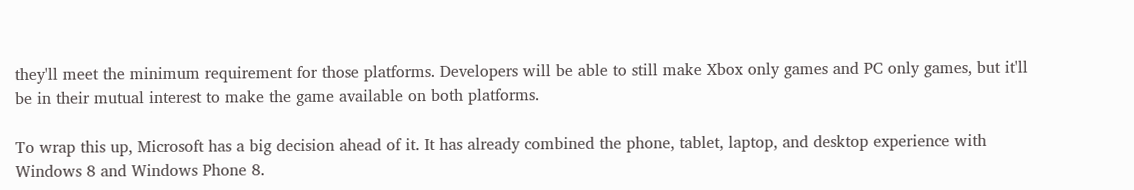they'll meet the minimum requirement for those platforms. Developers will be able to still make Xbox only games and PC only games, but it'll be in their mutual interest to make the game available on both platforms.

To wrap this up, Microsoft has a big decision ahead of it. It has already combined the phone, tablet, laptop, and desktop experience with Windows 8 and Windows Phone 8.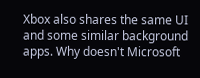Xbox also shares the same UI and some similar background apps. Why doesn't Microsoft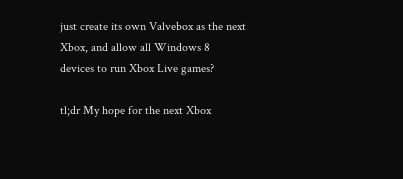just create its own Valvebox as the next Xbox, and allow all Windows 8 devices to run Xbox Live games?

tl;dr My hope for the next Xbox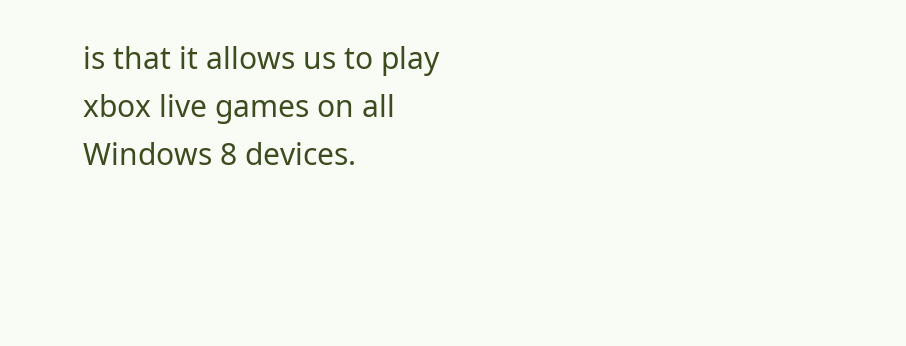is that it allows us to play xbox live games on all Windows 8 devices.